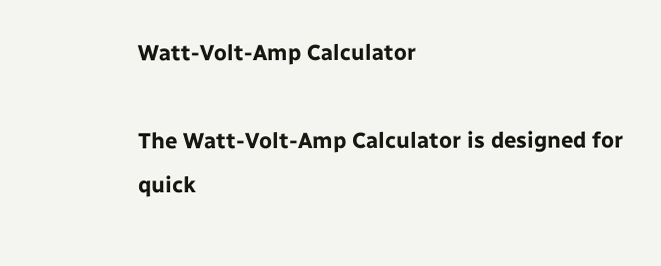Watt-Volt-Amp Calculator

The Watt-Volt-Amp Calculator is designed for quick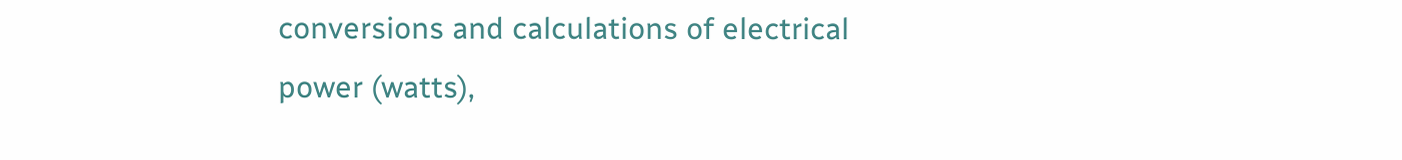conversions and calculations of electrical power (watts),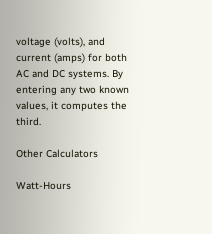voltage (volts), and current (amps) for both AC and DC systems. By entering any two known values, it computes the third.

Other Calculators

Watt-Hours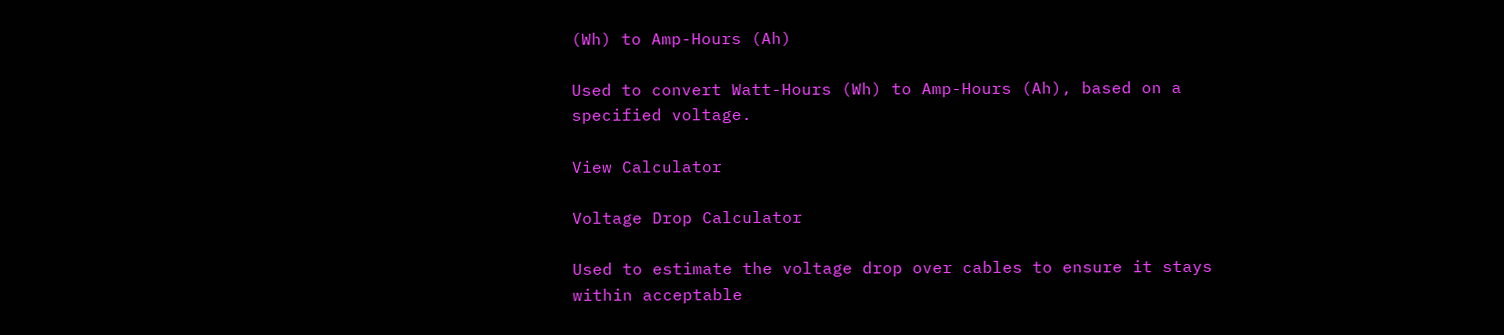(Wh) to Amp-Hours (Ah)

Used to convert Watt-Hours (Wh) to Amp-Hours (Ah), based on a specified voltage.

View Calculator

Voltage Drop Calculator

Used to estimate the voltage drop over cables to ensure it stays within acceptable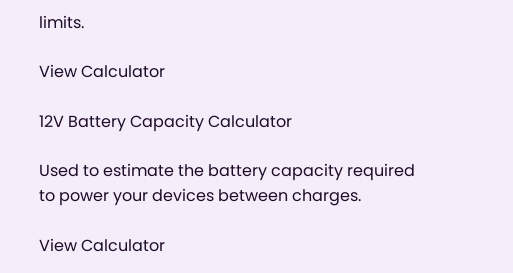limits.

View Calculator

12V Battery Capacity Calculator

Used to estimate the battery capacity required to power your devices between charges.

View Calculator